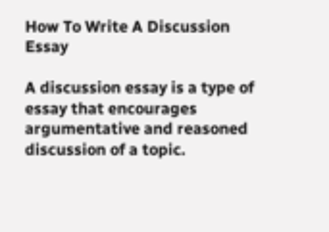How To Write A Discussion Essay

A discussion essay is a type of essay that encourages argumentative and reasoned discussion of a topic.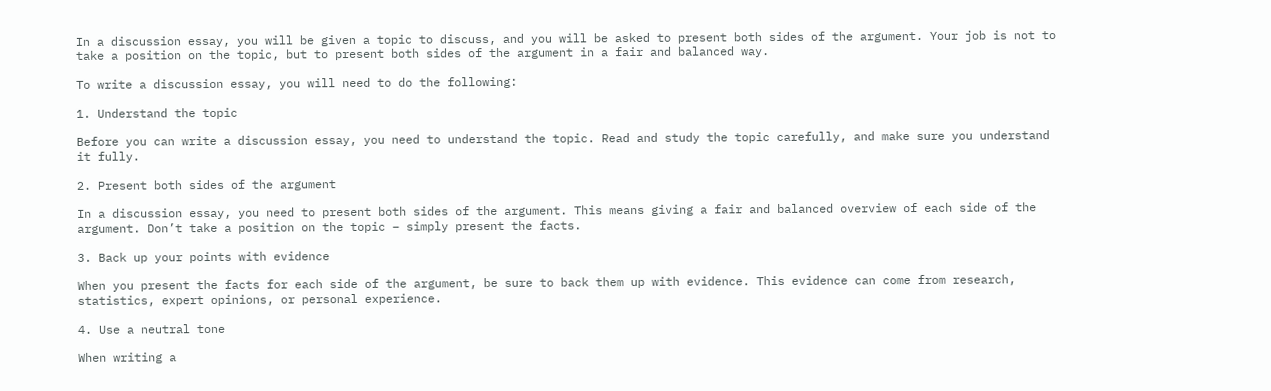In a discussion essay, you will be given a topic to discuss, and you will be asked to present both sides of the argument. Your job is not to take a position on the topic, but to present both sides of the argument in a fair and balanced way.

To write a discussion essay, you will need to do the following:

1. Understand the topic

Before you can write a discussion essay, you need to understand the topic. Read and study the topic carefully, and make sure you understand it fully.

2. Present both sides of the argument

In a discussion essay, you need to present both sides of the argument. This means giving a fair and balanced overview of each side of the argument. Don’t take a position on the topic – simply present the facts.

3. Back up your points with evidence

When you present the facts for each side of the argument, be sure to back them up with evidence. This evidence can come from research, statistics, expert opinions, or personal experience.

4. Use a neutral tone

When writing a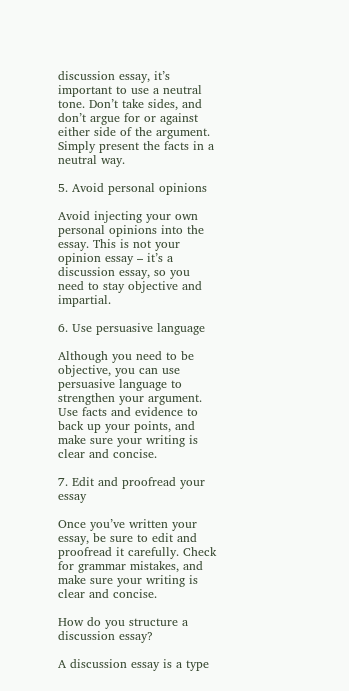discussion essay, it’s important to use a neutral tone. Don’t take sides, and don’t argue for or against either side of the argument. Simply present the facts in a neutral way.

5. Avoid personal opinions

Avoid injecting your own personal opinions into the essay. This is not your opinion essay – it’s a discussion essay, so you need to stay objective and impartial.

6. Use persuasive language

Although you need to be objective, you can use persuasive language to strengthen your argument. Use facts and evidence to back up your points, and make sure your writing is clear and concise.

7. Edit and proofread your essay

Once you’ve written your essay, be sure to edit and proofread it carefully. Check for grammar mistakes, and make sure your writing is clear and concise.

How do you structure a discussion essay?

A discussion essay is a type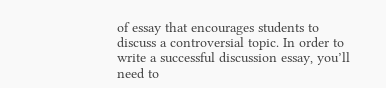of essay that encourages students to discuss a controversial topic. In order to write a successful discussion essay, you’ll need to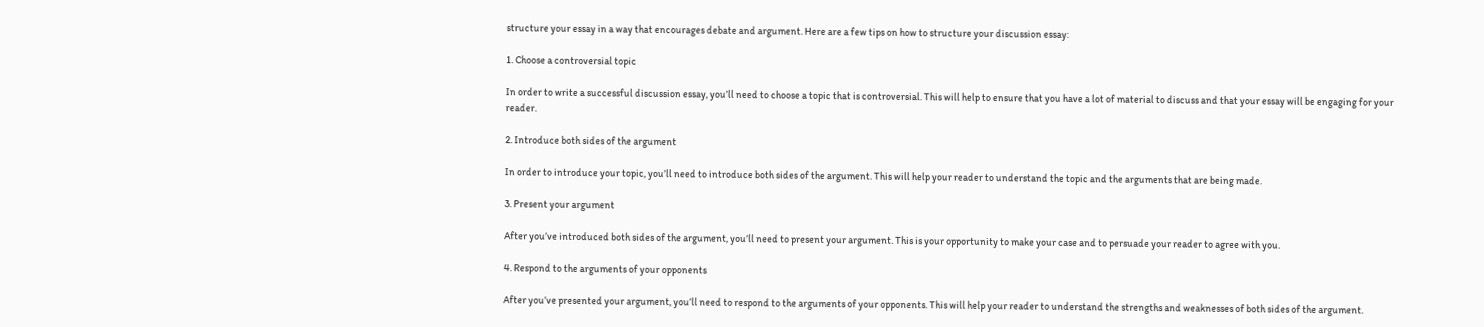structure your essay in a way that encourages debate and argument. Here are a few tips on how to structure your discussion essay:

1. Choose a controversial topic

In order to write a successful discussion essay, you’ll need to choose a topic that is controversial. This will help to ensure that you have a lot of material to discuss and that your essay will be engaging for your reader.

2. Introduce both sides of the argument

In order to introduce your topic, you’ll need to introduce both sides of the argument. This will help your reader to understand the topic and the arguments that are being made.

3. Present your argument

After you’ve introduced both sides of the argument, you’ll need to present your argument. This is your opportunity to make your case and to persuade your reader to agree with you.

4. Respond to the arguments of your opponents

After you’ve presented your argument, you’ll need to respond to the arguments of your opponents. This will help your reader to understand the strengths and weaknesses of both sides of the argument.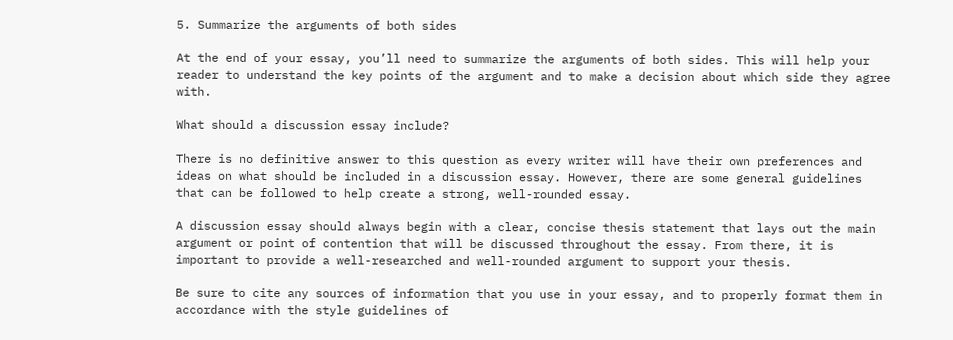5. Summarize the arguments of both sides

At the end of your essay, you’ll need to summarize the arguments of both sides. This will help your reader to understand the key points of the argument and to make a decision about which side they agree with.

What should a discussion essay include?

There is no definitive answer to this question as every writer will have their own preferences and ideas on what should be included in a discussion essay. However, there are some general guidelines that can be followed to help create a strong, well-rounded essay.

A discussion essay should always begin with a clear, concise thesis statement that lays out the main argument or point of contention that will be discussed throughout the essay. From there, it is important to provide a well-researched and well-rounded argument to support your thesis.

Be sure to cite any sources of information that you use in your essay, and to properly format them in accordance with the style guidelines of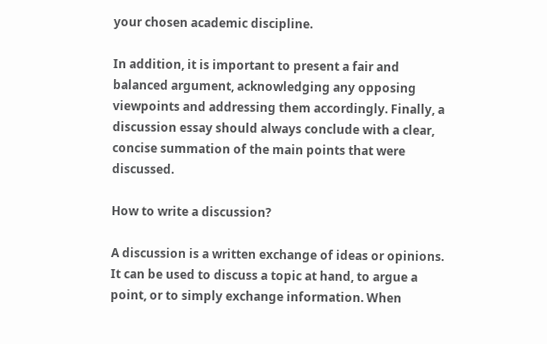your chosen academic discipline.

In addition, it is important to present a fair and balanced argument, acknowledging any opposing viewpoints and addressing them accordingly. Finally, a discussion essay should always conclude with a clear, concise summation of the main points that were discussed.

How to write a discussion?

A discussion is a written exchange of ideas or opinions. It can be used to discuss a topic at hand, to argue a point, or to simply exchange information. When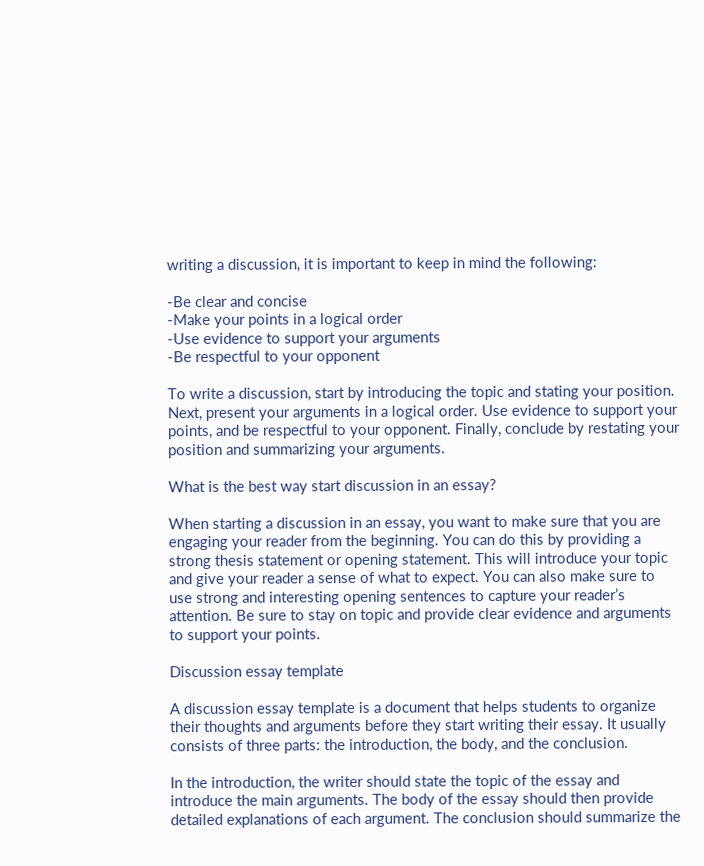writing a discussion, it is important to keep in mind the following:

-Be clear and concise
-Make your points in a logical order
-Use evidence to support your arguments
-Be respectful to your opponent

To write a discussion, start by introducing the topic and stating your position. Next, present your arguments in a logical order. Use evidence to support your points, and be respectful to your opponent. Finally, conclude by restating your position and summarizing your arguments.

What is the best way start discussion in an essay?

When starting a discussion in an essay, you want to make sure that you are engaging your reader from the beginning. You can do this by providing a strong thesis statement or opening statement. This will introduce your topic and give your reader a sense of what to expect. You can also make sure to use strong and interesting opening sentences to capture your reader’s attention. Be sure to stay on topic and provide clear evidence and arguments to support your points.

Discussion essay template

A discussion essay template is a document that helps students to organize their thoughts and arguments before they start writing their essay. It usually consists of three parts: the introduction, the body, and the conclusion.

In the introduction, the writer should state the topic of the essay and introduce the main arguments. The body of the essay should then provide detailed explanations of each argument. The conclusion should summarize the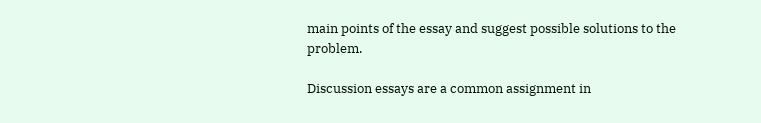main points of the essay and suggest possible solutions to the problem.

Discussion essays are a common assignment in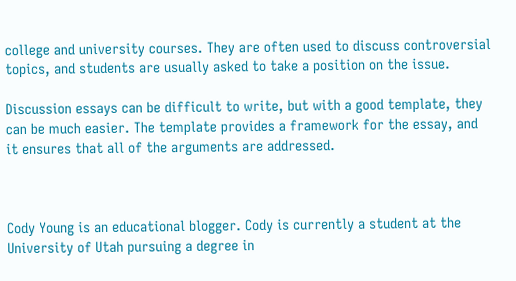college and university courses. They are often used to discuss controversial topics, and students are usually asked to take a position on the issue.

Discussion essays can be difficult to write, but with a good template, they can be much easier. The template provides a framework for the essay, and it ensures that all of the arguments are addressed.



Cody Young is an educational blogger. Cody is currently a student at the University of Utah pursuing a degree in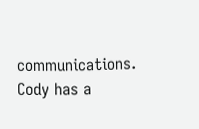communications. Cody has a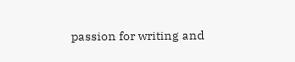passion for writing and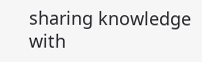sharing knowledge with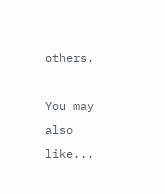others.

You may also like...